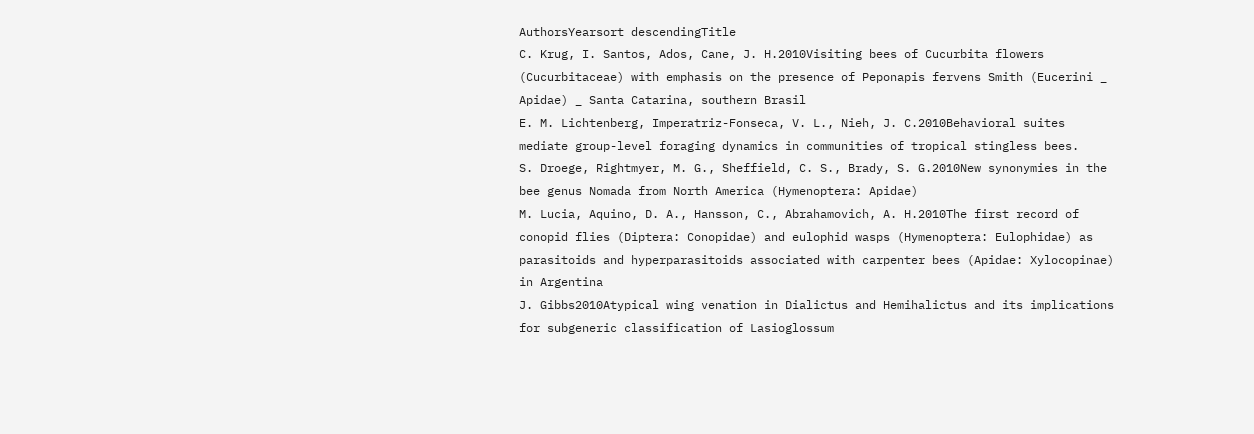AuthorsYearsort descendingTitle
C. Krug, I. Santos, Ados, Cane, J. H.2010Visiting bees of Cucurbita flowers (Cucurbitaceae) with emphasis on the presence of Peponapis fervens Smith (Eucerini _ Apidae) _ Santa Catarina, southern Brasil
E. M. Lichtenberg, Imperatriz-Fonseca, V. L., Nieh, J. C.2010Behavioral suites mediate group-level foraging dynamics in communities of tropical stingless bees.
S. Droege, Rightmyer, M. G., Sheffield, C. S., Brady, S. G.2010New synonymies in the bee genus Nomada from North America (Hymenoptera: Apidae)
M. Lucia, Aquino, D. A., Hansson, C., Abrahamovich, A. H.2010The first record of conopid flies (Diptera: Conopidae) and eulophid wasps (Hymenoptera: Eulophidae) as parasitoids and hyperparasitoids associated with carpenter bees (Apidae: Xylocopinae) in Argentina
J. Gibbs2010Atypical wing venation in Dialictus and Hemihalictus and its implications for subgeneric classification of Lasioglossum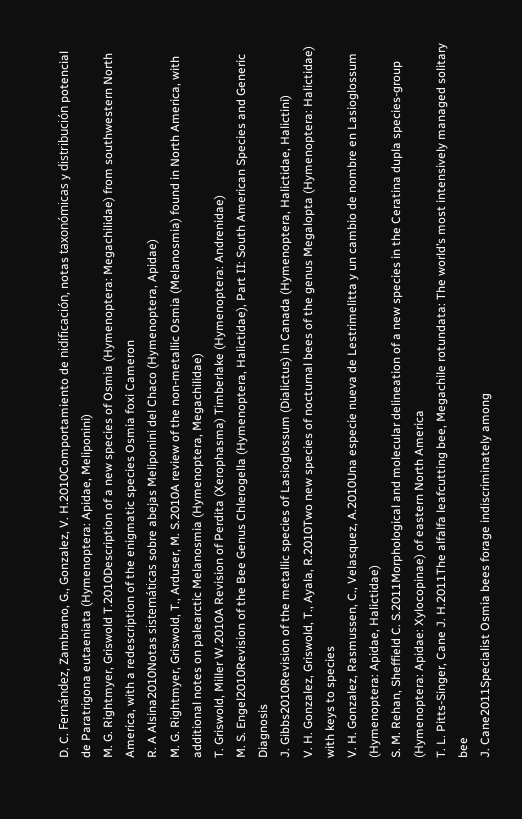D. C. Fernández, Zambrano, G., Gonzalez, V. H.2010Comportamiento de nidificación, notas taxonómicas y distribución potencial de Paratrigona eutaeniata (Hymenoptera: Apidae, Meliponini)
M. G. Rightmyer, Griswold T.2010Description of a new species of Osmia (Hymenoptera: Megachilidae) from southwestern North America, with a redescription of the enigmatic species Osmia foxi Cameron
R. A Alsina2010Notas sistemáticas sobre abejas Meliponini del Chaco (Hymenoptera, Apidae)
M. G. Rightmyer, Griswold, T., Arduser, M. S.2010A review of the non-metallic Osmia (Melanosmia) found in North America, with additional notes on palearctic Melanosmia (Hymenoptera, Megachilidae)
T. Griswold, Miller W.2010A Revision of Perdita (Xerophasma) Timberlake (Hymenoptera: Andrenidae)
M. S. Engel2010Revision of the Bee Genus Chlerogella (Hymenoptera, Halictidae), Part II: South American Species and Generic Diagnosis
J. Gibbs2010Revision of the metallic species of Lasioglossum (Dialictus) in Canada (Hymenoptera, Halictidae, Halictini)
V. H. Gonzalez, Griswold, T., Ayala, R.2010Two new species of nocturnal bees of the genus Megalopta (Hymenoptera: Halictidae) with keys to species
V. H. Gonzalez, Rasmussen, C., Velasquez, A.2010Una especie nueva de Lestrimelitta y un cambio de nombre en Lasioglossum (Hymenoptera: Apidae, Halictidae)
S. M. Rehan, Sheffield C. S.2011Morphological and molecular delineation of a new species in the Ceratina dupla species-group (Hymenoptera: Apidae: Xylocopinae) of eastern North America
T. L. Pitts-Singer, Cane J. H.2011The alfalfa leafcutting bee, Megachile rotundata: The world’s most intensively managed solitary bee
J. Cane2011Specialist Osmia bees forage indiscriminately among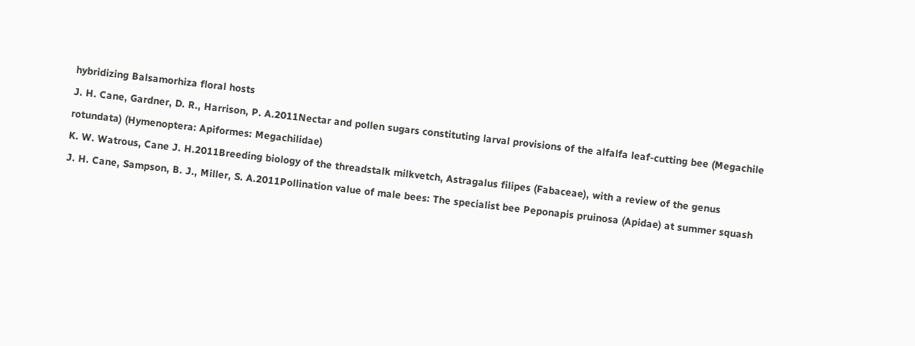hybridizing Balsamorhiza floral hosts
J. H. Cane, Gardner, D. R., Harrison, P. A.2011Nectar and pollen sugars constituting larval provisions of the alfalfa leaf-cutting bee (Megachile rotundata) (Hymenoptera: Apiformes: Megachilidae)
K. W. Watrous, Cane J. H.2011Breeding biology of the threadstalk milkvetch, Astragalus filipes (Fabaceae), with a review of the genus
J. H. Cane, Sampson, B. J., Miller, S. A.2011Pollination value of male bees: The specialist bee Peponapis pruinosa (Apidae) at summer squash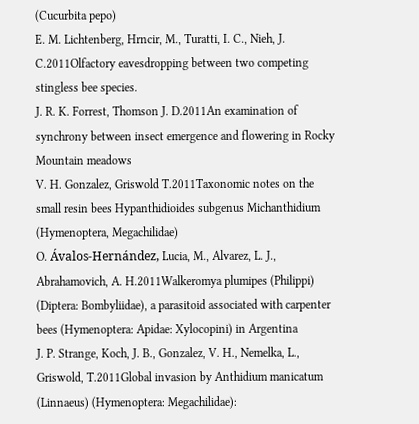(Cucurbita pepo)
E. M. Lichtenberg, Hrncir, M., Turatti, I. C., Nieh, J. C.2011Olfactory eavesdropping between two competing stingless bee species.
J. R. K. Forrest, Thomson J. D.2011An examination of synchrony between insect emergence and flowering in Rocky Mountain meadows
V. H. Gonzalez, Griswold T.2011Taxonomic notes on the small resin bees Hypanthidioides subgenus Michanthidium (Hymenoptera, Megachilidae)
O. Ávalos-Hernández, Lucia, M., Alvarez, L. J., Abrahamovich, A. H.2011Walkeromya plumipes (Philippi) (Diptera: Bombyliidae), a parasitoid associated with carpenter bees (Hymenoptera: Apidae: Xylocopini) in Argentina
J. P. Strange, Koch, J. B., Gonzalez, V. H., Nemelka, L., Griswold, T.2011Global invasion by Anthidium manicatum (Linnaeus) (Hymenoptera: Megachilidae):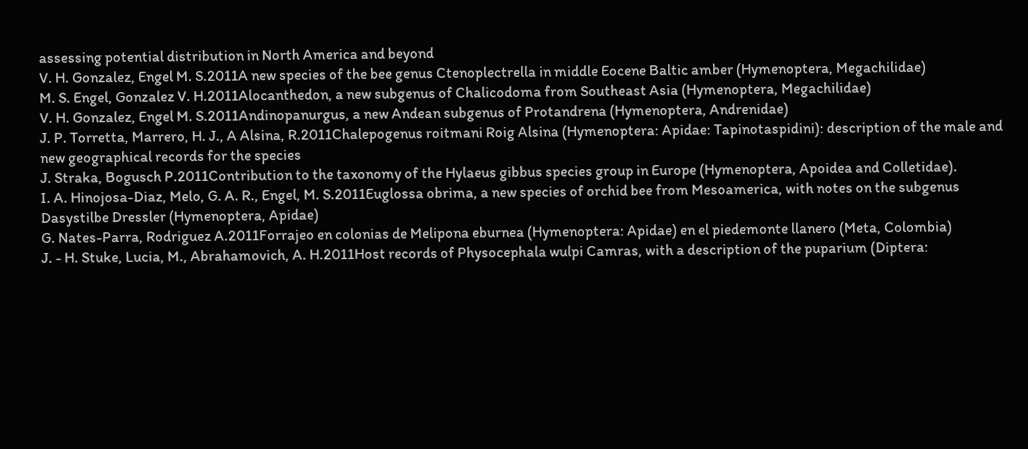assessing potential distribution in North America and beyond
V. H. Gonzalez, Engel M. S.2011A new species of the bee genus Ctenoplectrella in middle Eocene Baltic amber (Hymenoptera, Megachilidae)
M. S. Engel, Gonzalez V. H.2011Alocanthedon, a new subgenus of Chalicodoma from Southeast Asia (Hymenoptera, Megachilidae)
V. H. Gonzalez, Engel M. S.2011Andinopanurgus, a new Andean subgenus of Protandrena (Hymenoptera, Andrenidae)
J. P. Torretta, Marrero, H. J., A Alsina, R.2011Chalepogenus roitmani Roig Alsina (Hymenoptera: Apidae: Tapinotaspidini): description of the male and new geographical records for the species
J. Straka, Bogusch P.2011Contribution to the taxonomy of the Hylaeus gibbus species group in Europe (Hymenoptera, Apoidea and Colletidae).
I. A. Hinojosa-Diaz, Melo, G. A. R., Engel, M. S.2011Euglossa obrima, a new species of orchid bee from Mesoamerica, with notes on the subgenus Dasystilbe Dressler (Hymenoptera, Apidae)
G. Nates-Parra, Rodriguez A.2011Forrajeo en colonias de Melipona eburnea (Hymenoptera: Apidae) en el piedemonte llanero (Meta, Colombia)
J. - H. Stuke, Lucia, M., Abrahamovich, A. H.2011Host records of Physocephala wulpi Camras, with a description of the puparium (Diptera: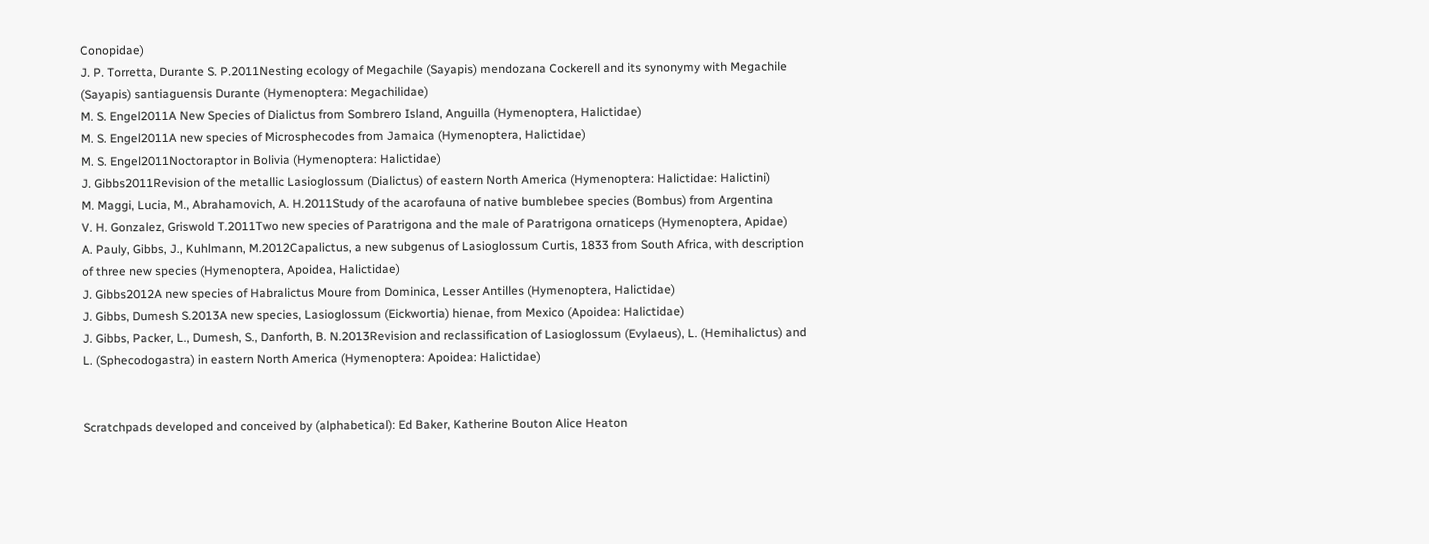Conopidae)
J. P. Torretta, Durante S. P.2011Nesting ecology of Megachile (Sayapis) mendozana Cockerell and its synonymy with Megachile (Sayapis) santiaguensis Durante (Hymenoptera: Megachilidae)
M. S. Engel2011A New Species of Dialictus from Sombrero Island, Anguilla (Hymenoptera, Halictidae)
M. S. Engel2011A new species of Microsphecodes from Jamaica (Hymenoptera, Halictidae)
M. S. Engel2011Noctoraptor in Bolivia (Hymenoptera: Halictidae)
J. Gibbs2011Revision of the metallic Lasioglossum (Dialictus) of eastern North America (Hymenoptera: Halictidae: Halictini)
M. Maggi, Lucia, M., Abrahamovich, A. H.2011Study of the acarofauna of native bumblebee species (Bombus) from Argentina
V. H. Gonzalez, Griswold T.2011Two new species of Paratrigona and the male of Paratrigona ornaticeps (Hymenoptera, Apidae)
A. Pauly, Gibbs, J., Kuhlmann, M.2012Capalictus, a new subgenus of Lasioglossum Curtis, 1833 from South Africa, with description of three new species (Hymenoptera, Apoidea, Halictidae)
J. Gibbs2012A new species of Habralictus Moure from Dominica, Lesser Antilles (Hymenoptera, Halictidae)
J. Gibbs, Dumesh S.2013A new species, Lasioglossum (Eickwortia) hienae, from Mexico (Apoidea: Halictidae)
J. Gibbs, Packer, L., Dumesh, S., Danforth, B. N.2013Revision and reclassification of Lasioglossum (Evylaeus), L. (Hemihalictus) and L. (Sphecodogastra) in eastern North America (Hymenoptera: Apoidea: Halictidae)


Scratchpads developed and conceived by (alphabetical): Ed Baker, Katherine Bouton Alice Heaton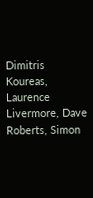Dimitris Koureas, Laurence Livermore, Dave Roberts, Simon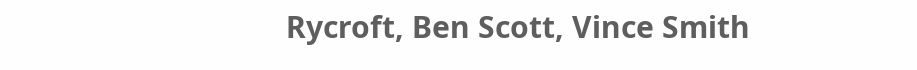Rycroft, Ben Scott, Vince Smith